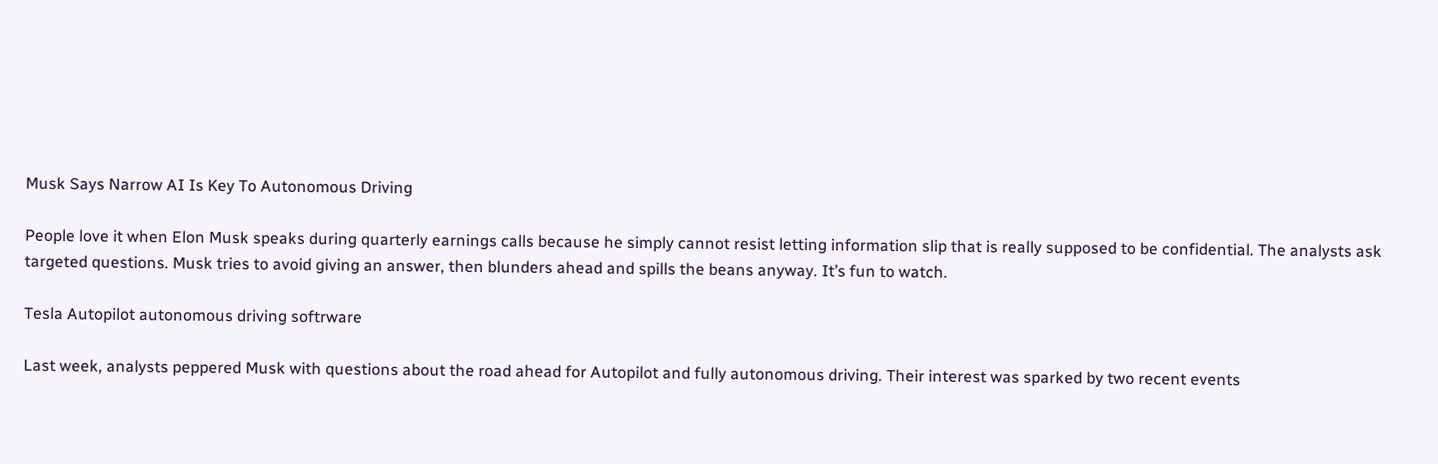Musk Says Narrow AI Is Key To Autonomous Driving

People love it when Elon Musk speaks during quarterly earnings calls because he simply cannot resist letting information slip that is really supposed to be confidential. The analysts ask targeted questions. Musk tries to avoid giving an answer, then blunders ahead and spills the beans anyway. It’s fun to watch.

Tesla Autopilot autonomous driving softrware

Last week, analysts peppered Musk with questions about the road ahead for Autopilot and fully autonomous driving. Their interest was sparked by two recent events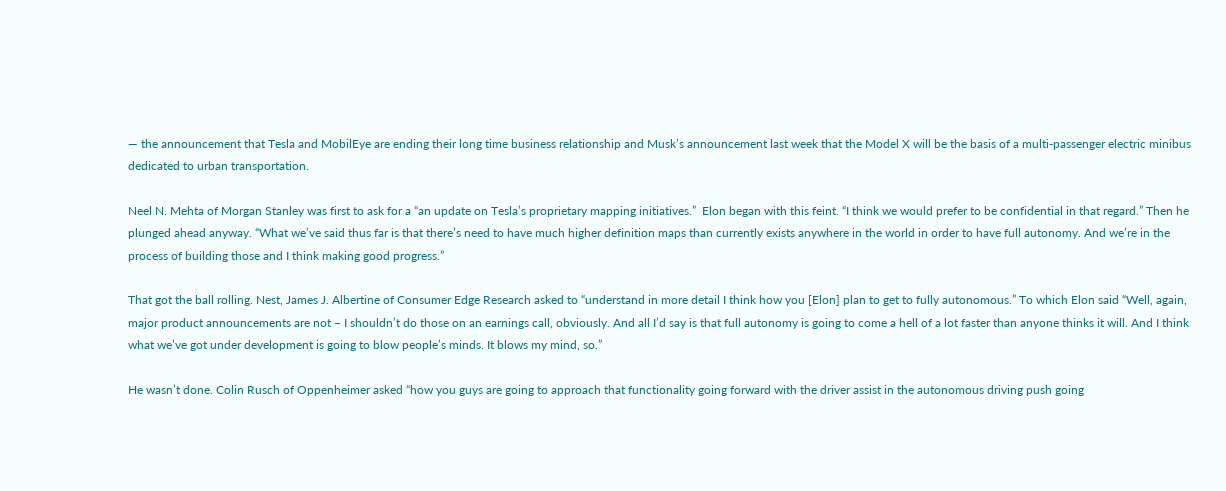— the announcement that Tesla and MobilEye are ending their long time business relationship and Musk’s announcement last week that the Model X will be the basis of a multi-passenger electric minibus dedicated to urban transportation.

Neel N. Mehta of Morgan Stanley was first to ask for a “an update on Tesla’s proprietary mapping initiatives.”  Elon began with this feint. “I think we would prefer to be confidential in that regard.” Then he plunged ahead anyway. “What we’ve said thus far is that there’s need to have much higher definition maps than currently exists anywhere in the world in order to have full autonomy. And we’re in the process of building those and I think making good progress.”

That got the ball rolling. Nest, James J. Albertine of Consumer Edge Research asked to “understand in more detail I think how you [Elon] plan to get to fully autonomous.” To which Elon said “Well, again, major product announcements are not – I shouldn’t do those on an earnings call, obviously. And all I’d say is that full autonomy is going to come a hell of a lot faster than anyone thinks it will. And I think what we’ve got under development is going to blow people’s minds. It blows my mind, so.”

He wasn’t done. Colin Rusch of Oppenheimer asked “how you guys are going to approach that functionality going forward with the driver assist in the autonomous driving push going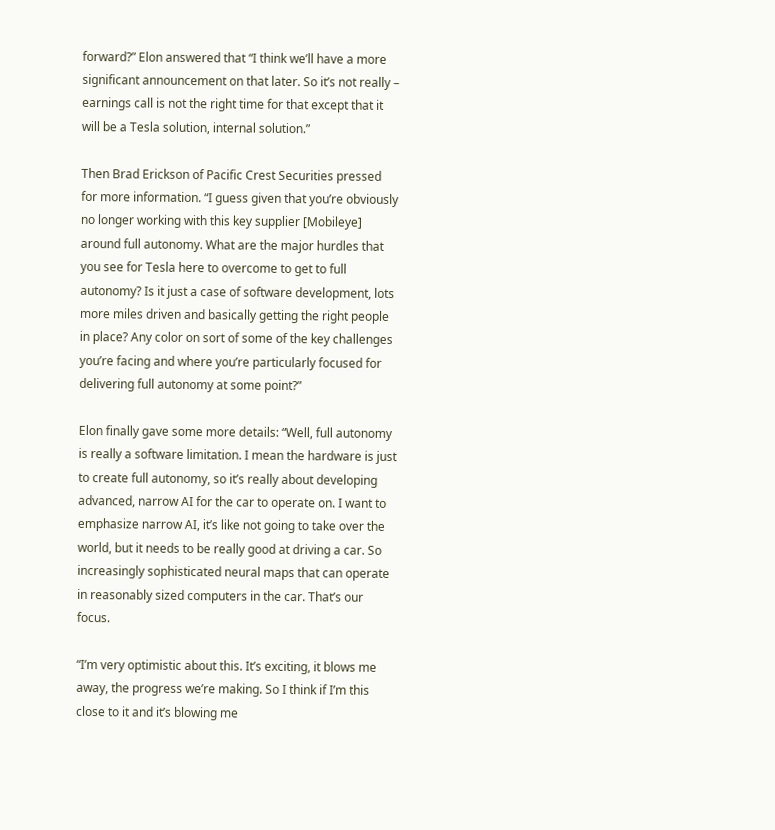forward?” Elon answered that “I think we’ll have a more significant announcement on that later. So it’s not really – earnings call is not the right time for that except that it will be a Tesla solution, internal solution.”

Then Brad Erickson of Pacific Crest Securities pressed for more information. “I guess given that you’re obviously no longer working with this key supplier [Mobileye] around full autonomy. What are the major hurdles that you see for Tesla here to overcome to get to full autonomy? Is it just a case of software development, lots more miles driven and basically getting the right people in place? Any color on sort of some of the key challenges you’re facing and where you’re particularly focused for delivering full autonomy at some point?”

Elon finally gave some more details: “Well, full autonomy is really a software limitation. I mean the hardware is just to create full autonomy, so it’s really about developing advanced, narrow AI for the car to operate on. I want to emphasize narrow AI, it’s like not going to take over the world, but it needs to be really good at driving a car. So increasingly sophisticated neural maps that can operate in reasonably sized computers in the car. That’s our focus.

“I’m very optimistic about this. It’s exciting, it blows me away, the progress we’re making. So I think if I’m this close to it and it’s blowing me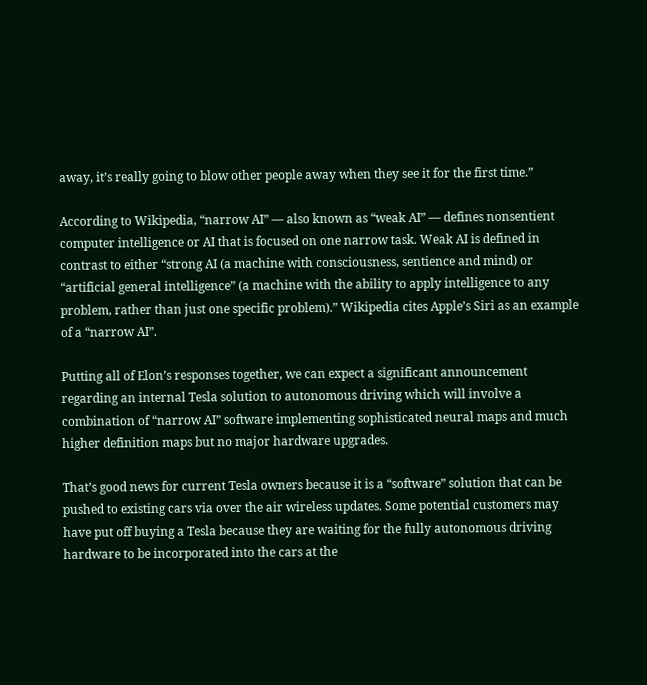away, it’s really going to blow other people away when they see it for the first time.”

According to Wikipedia, “narrow AI” — also known as “weak AI” — defines nonsentient computer intelligence or AI that is focused on one narrow task. Weak AI is defined in contrast to either “strong AI (a machine with consciousness, sentience and mind) or “artificial general intelligence” (a machine with the ability to apply intelligence to any problem, rather than just one specific problem).” Wikipedia cites Apple’s Siri as an example of a “narrow AI”.

Putting all of Elon’s responses together, we can expect a significant announcement regarding an internal Tesla solution to autonomous driving which will involve a combination of “narrow AI” software implementing sophisticated neural maps and much higher definition maps but no major hardware upgrades.

That’s good news for current Tesla owners because it is a “software” solution that can be pushed to existing cars via over the air wireless updates. Some potential customers may have put off buying a Tesla because they are waiting for the fully autonomous driving hardware to be incorporated into the cars at the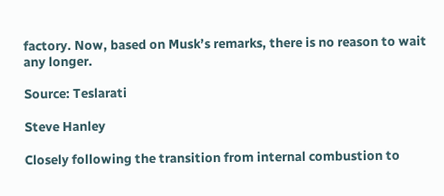factory. Now, based on Musk’s remarks, there is no reason to wait any longer.

Source: Teslarati

Steve Hanley

Closely following the transition from internal combustion to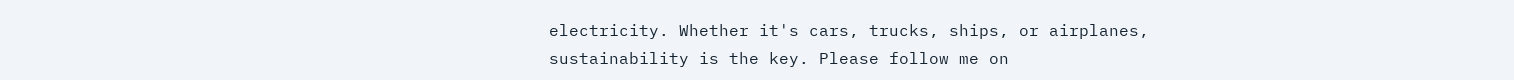electricity. Whether it's cars, trucks, ships, or airplanes, sustainability is the key. Please follow me on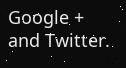Google + and Twitter.